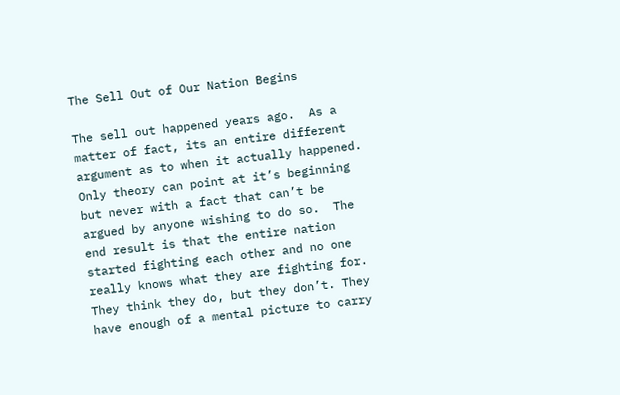The Sell Out of Our Nation Begins

The sell out happened years ago.  As a matter of fact, its an entire different argument as to when it actually happened.  Only theory can point at it’s beginning but never with a fact that can’t be argued by anyone wishing to do so.  The end result is that the entire nation started fighting each other and no one really knows what they are fighting for.  They think they do, but they don’t. They have enough of a mental picture to carry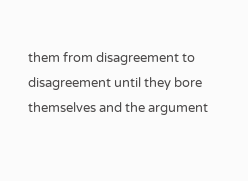them from disagreement to disagreement until they bore themselves and the argument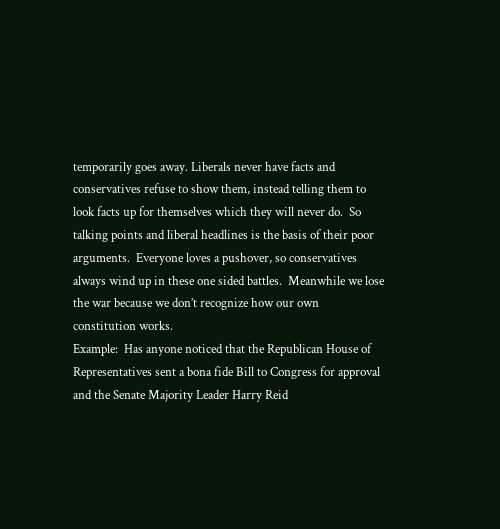temporarily goes away. Liberals never have facts and conservatives refuse to show them, instead telling them to look facts up for themselves which they will never do.  So talking points and liberal headlines is the basis of their poor arguments.  Everyone loves a pushover, so conservatives always wind up in these one sided battles.  Meanwhile we lose the war because we don’t recognize how our own constitution works.
Example:  Has anyone noticed that the Republican House of Representatives sent a bona fide Bill to Congress for approval and the Senate Majority Leader Harry Reid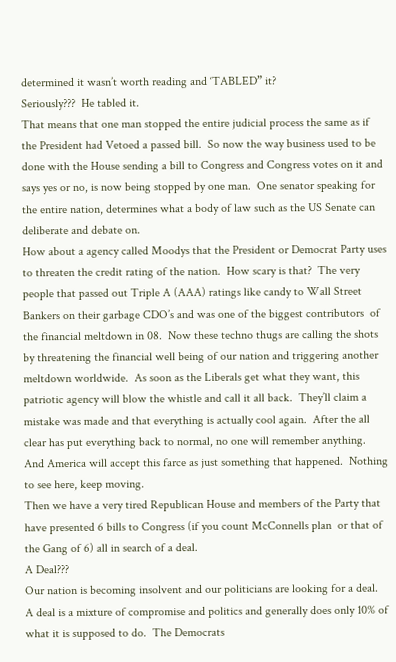determined it wasn’t worth reading and ‘TABLED” it?
Seriously???  He tabled it.
That means that one man stopped the entire judicial process the same as if the President had Vetoed a passed bill.  So now the way business used to be done with the House sending a bill to Congress and Congress votes on it and says yes or no, is now being stopped by one man.  One senator speaking for the entire nation, determines what a body of law such as the US Senate can deliberate and debate on.
How about a agency called Moodys that the President or Democrat Party uses to threaten the credit rating of the nation.  How scary is that?  The very people that passed out Triple A (AAA) ratings like candy to Wall Street Bankers on their garbage CDO’s and was one of the biggest contributors  of the financial meltdown in 08.  Now these techno thugs are calling the shots by threatening the financial well being of our nation and triggering another meltdown worldwide.  As soon as the Liberals get what they want, this patriotic agency will blow the whistle and call it all back.  They’ll claim a mistake was made and that everything is actually cool again.  After the all clear has put everything back to normal, no one will remember anything.  And America will accept this farce as just something that happened.  Nothing to see here, keep moving.
Then we have a very tired Republican House and members of the Party that have presented 6 bills to Congress (if you count McConnells plan  or that of the Gang of 6) all in search of a deal.
A Deal???
Our nation is becoming insolvent and our politicians are looking for a deal.  A deal is a mixture of compromise and politics and generally does only 10% of what it is supposed to do.  The Democrats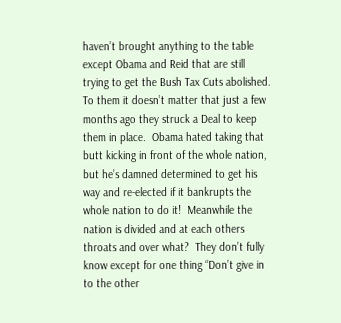haven’t brought anything to the table except Obama and Reid that are still trying to get the Bush Tax Cuts abolished.  To them it doesn’t matter that just a few months ago they struck a Deal to keep them in place.  Obama hated taking that butt kicking in front of the whole nation, but he’s damned determined to get his way and re-elected if it bankrupts the whole nation to do it!  Meanwhile the nation is divided and at each others throats and over what?  They don’t fully know except for one thing “Don’t give in to the other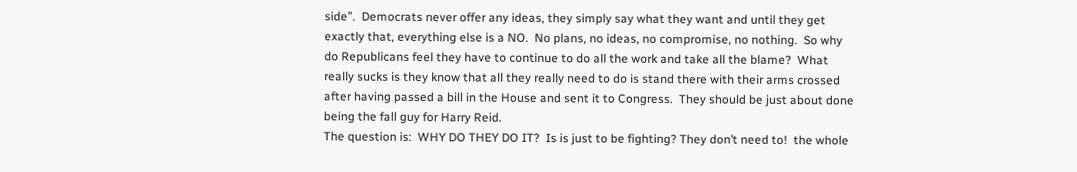side”.  Democrats never offer any ideas, they simply say what they want and until they get exactly that, everything else is a NO.  No plans, no ideas, no compromise, no nothing.  So why do Republicans feel they have to continue to do all the work and take all the blame?  What really sucks is they know that all they really need to do is stand there with their arms crossed after having passed a bill in the House and sent it to Congress.  They should be just about done being the fall guy for Harry Reid.
The question is:  WHY DO THEY DO IT?  Is is just to be fighting? They don’t need to!  the whole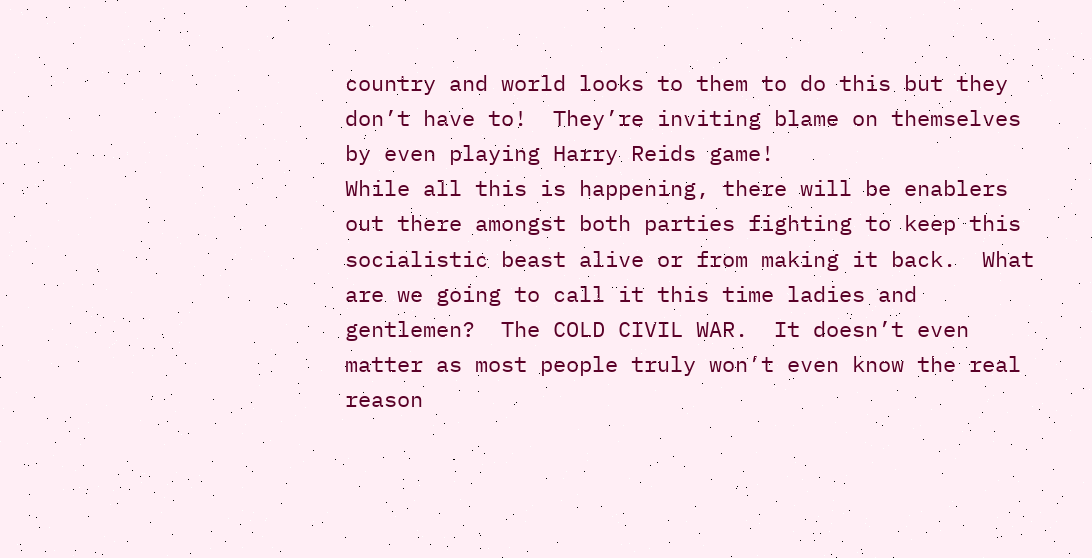country and world looks to them to do this but they don’t have to!  They’re inviting blame on themselves by even playing Harry Reids game!
While all this is happening, there will be enablers out there amongst both parties fighting to keep this socialistic beast alive or from making it back.  What are we going to call it this time ladies and gentlemen?  The COLD CIVIL WAR.  It doesn’t even matter as most people truly won’t even know the real reason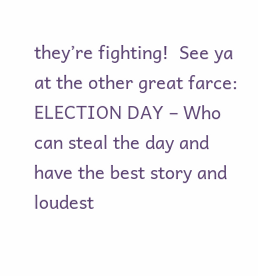they’re fighting!  See ya at the other great farce:
ELECTION DAY – Who can steal the day and have the best story and loudest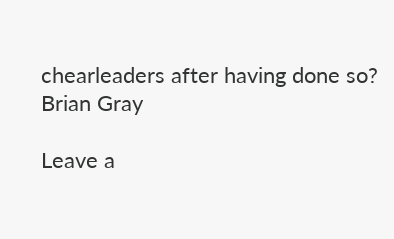chearleaders after having done so?
Brian Gray

Leave a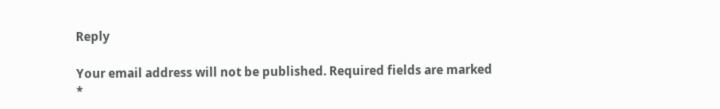Reply

Your email address will not be published. Required fields are marked *